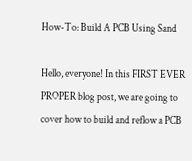How-To: Build A PCB Using Sand

Hello, everyone! In this FIRST EVER PROPER blog post, we are going to cover how to build and reflow a PCB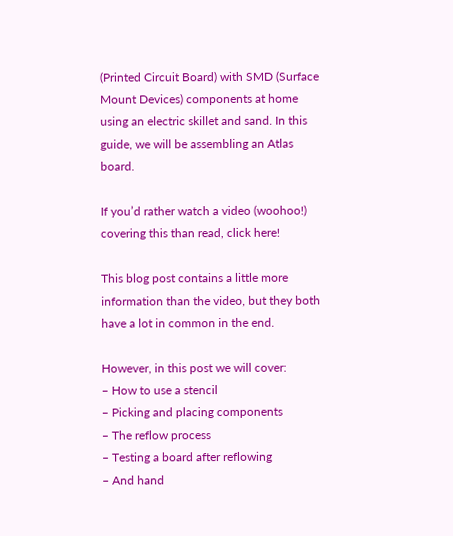(Printed Circuit Board) with SMD (Surface Mount Devices) components at home using an electric skillet and sand. In this guide, we will be assembling an Atlas board.

If you’d rather watch a video (woohoo!) covering this than read, click here!

This blog post contains a little more information than the video, but they both have a lot in common in the end.

However, in this post we will cover:
– How to use a stencil
– Picking and placing components
– The reflow process
– Testing a board after reflowing
– And hand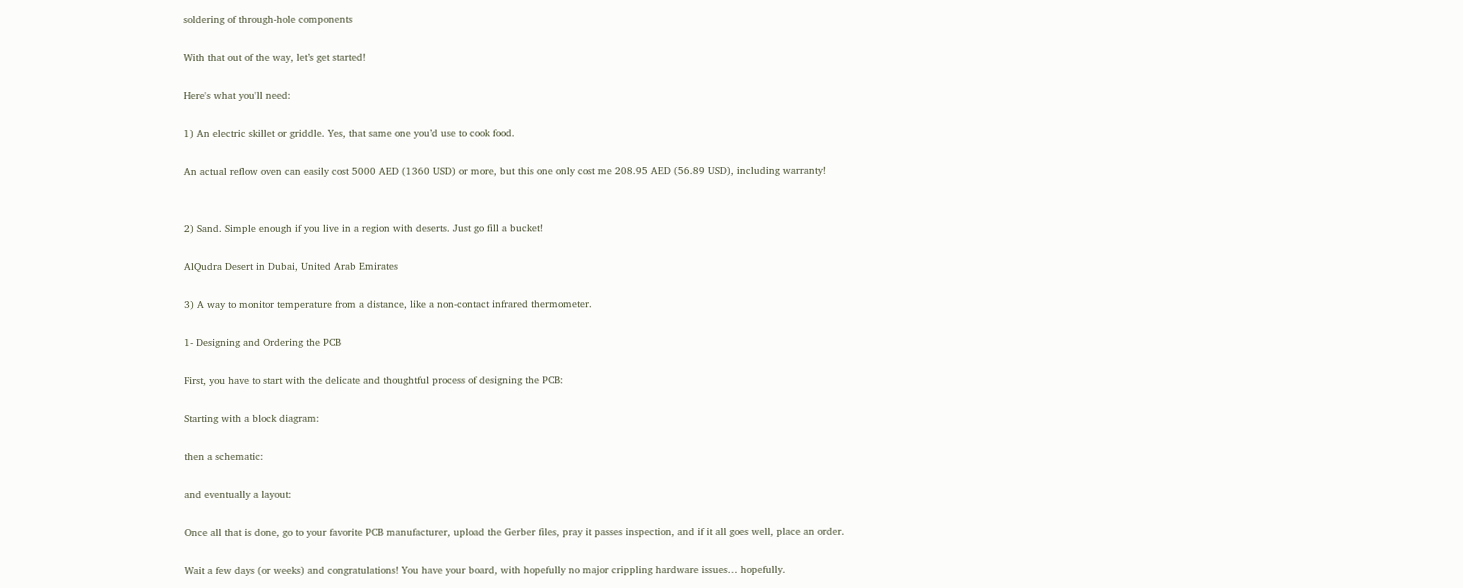soldering of through-hole components

With that out of the way, let’s get started!

Here's what you'll need:

1) An electric skillet or griddle. Yes, that same one you’d use to cook food.

An actual reflow oven can easily cost 5000 AED (1360 USD) or more, but this one only cost me 208.95 AED (56.89 USD), including warranty!


2) Sand. Simple enough if you live in a region with deserts. Just go fill a bucket!

AlQudra Desert in Dubai, United Arab Emirates

3) A way to monitor temperature from a distance, like a non-contact infrared thermometer.

1- Designing and Ordering the PCB

First, you have to start with the delicate and thoughtful process of designing the PCB:

Starting with a block diagram:

then a schematic:

and eventually a layout:

Once all that is done, go to your favorite PCB manufacturer, upload the Gerber files, pray it passes inspection, and if it all goes well, place an order.

Wait a few days (or weeks) and congratulations! You have your board, with hopefully no major crippling hardware issues… hopefully.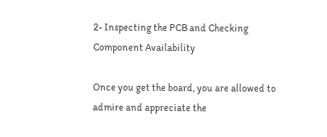2- Inspecting the PCB and Checking Component Availability

Once you get the board, you are allowed to admire and appreciate the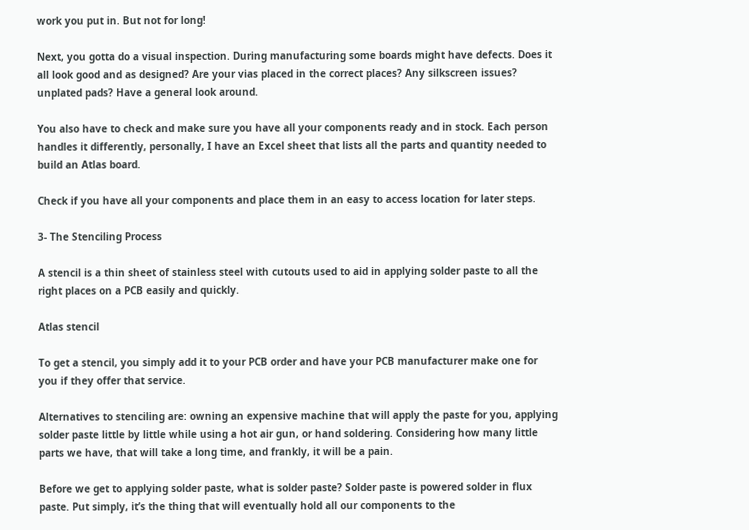work you put in. But not for long!

Next, you gotta do a visual inspection. During manufacturing some boards might have defects. Does it all look good and as designed? Are your vias placed in the correct places? Any silkscreen issues? unplated pads? Have a general look around.

You also have to check and make sure you have all your components ready and in stock. Each person handles it differently, personally, I have an Excel sheet that lists all the parts and quantity needed to build an Atlas board.

Check if you have all your components and place them in an easy to access location for later steps.

3- The Stenciling Process

A stencil is a thin sheet of stainless steel with cutouts used to aid in applying solder paste to all the right places on a PCB easily and quickly.

Atlas stencil

To get a stencil, you simply add it to your PCB order and have your PCB manufacturer make one for you if they offer that service.

Alternatives to stenciling are: owning an expensive machine that will apply the paste for you, applying solder paste little by little while using a hot air gun, or hand soldering. Considering how many little parts we have, that will take a long time, and frankly, it will be a pain.

Before we get to applying solder paste, what is solder paste? Solder paste is powered solder in flux paste. Put simply, it’s the thing that will eventually hold all our components to the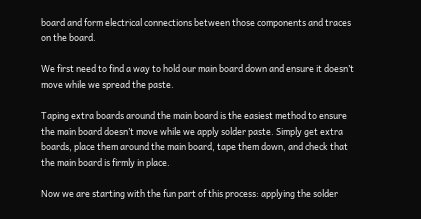board and form electrical connections between those components and traces on the board.

We first need to find a way to hold our main board down and ensure it doesn’t move while we spread the paste.

Taping extra boards around the main board is the easiest method to ensure the main board doesn’t move while we apply solder paste. Simply get extra boards, place them around the main board, tape them down, and check that the main board is firmly in place.

Now we are starting with the fun part of this process: applying the solder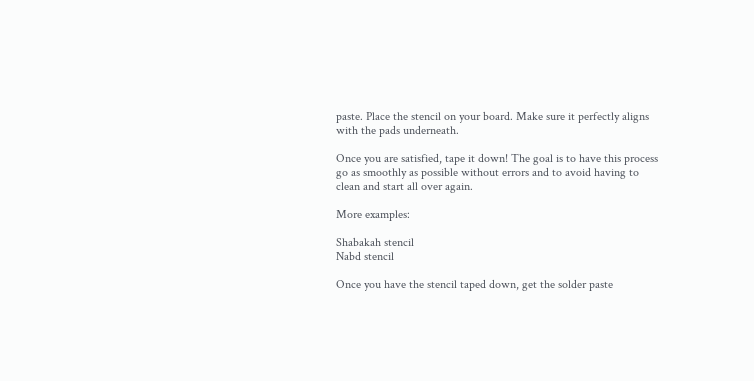paste. Place the stencil on your board. Make sure it perfectly aligns with the pads underneath.

Once you are satisfied, tape it down! The goal is to have this process go as smoothly as possible without errors and to avoid having to clean and start all over again.

More examples:

Shabakah stencil
Nabd stencil

Once you have the stencil taped down, get the solder paste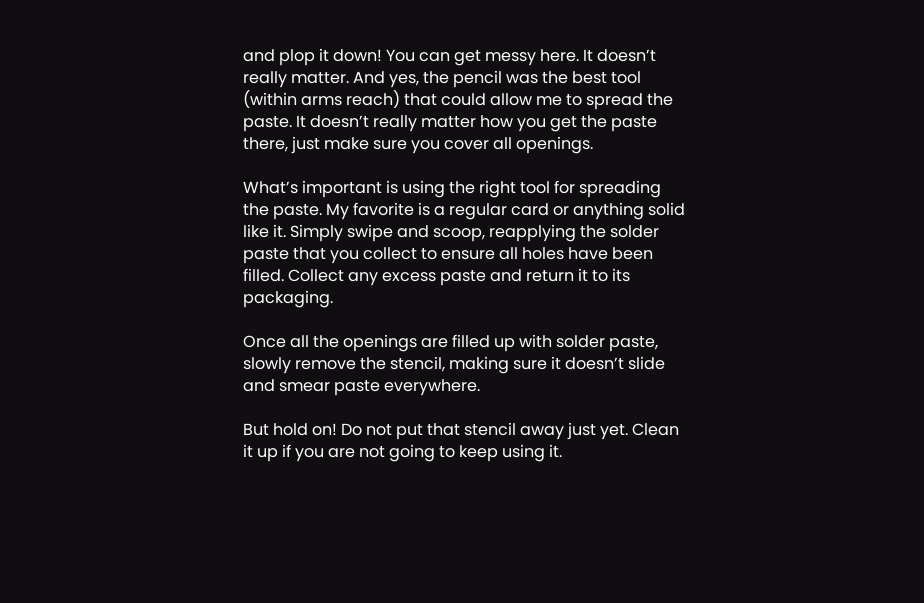and plop it down! You can get messy here. It doesn’t really matter. And yes, the pencil was the best tool (within arms reach) that could allow me to spread the paste. It doesn’t really matter how you get the paste there, just make sure you cover all openings.

What’s important is using the right tool for spreading the paste. My favorite is a regular card or anything solid like it. Simply swipe and scoop, reapplying the solder paste that you collect to ensure all holes have been filled. Collect any excess paste and return it to its packaging.

Once all the openings are filled up with solder paste, slowly remove the stencil, making sure it doesn’t slide and smear paste everywhere.

But hold on! Do not put that stencil away just yet. Clean it up if you are not going to keep using it.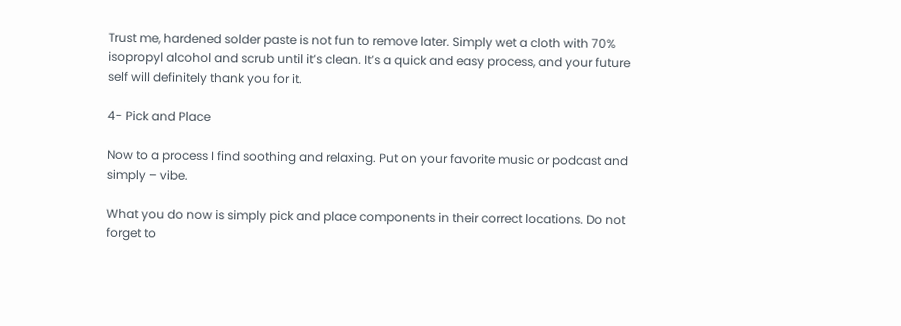Trust me, hardened solder paste is not fun to remove later. Simply wet a cloth with 70% isopropyl alcohol and scrub until it’s clean. It’s a quick and easy process, and your future self will definitely thank you for it.

4- Pick and Place

Now to a process I find soothing and relaxing. Put on your favorite music or podcast and simply – vibe.

What you do now is simply pick and place components in their correct locations. Do not forget to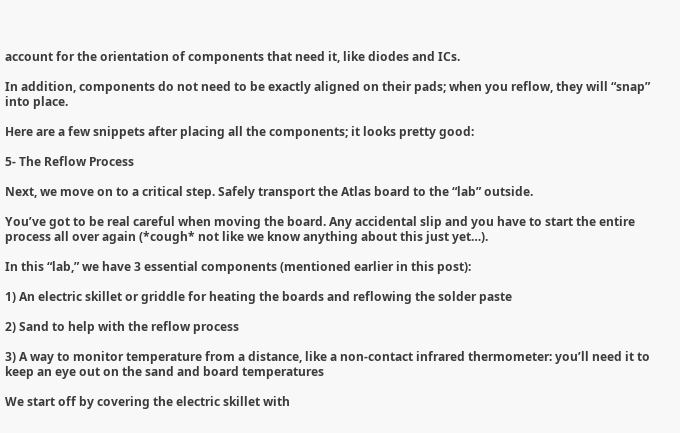account for the orientation of components that need it, like diodes and ICs.

In addition, components do not need to be exactly aligned on their pads; when you reflow, they will “snap” into place.

Here are a few snippets after placing all the components; it looks pretty good:

5- The Reflow Process

Next, we move on to a critical step. Safely transport the Atlas board to the “lab” outside.

You’ve got to be real careful when moving the board. Any accidental slip and you have to start the entire process all over again (*cough* not like we know anything about this just yet…).

In this “lab,” we have 3 essential components (mentioned earlier in this post):

1) An electric skillet or griddle for heating the boards and reflowing the solder paste

2) Sand to help with the reflow process

3) A way to monitor temperature from a distance, like a non-contact infrared thermometer: you’ll need it to keep an eye out on the sand and board temperatures

We start off by covering the electric skillet with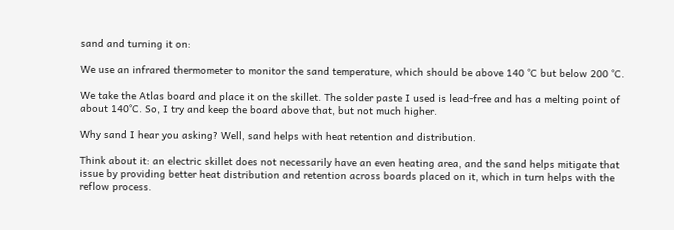sand and turning it on:

We use an infrared thermometer to monitor the sand temperature, which should be above 140 °C but below 200 °C.

We take the Atlas board and place it on the skillet. The solder paste I used is lead-free and has a melting point of about 140°C. So, I try and keep the board above that, but not much higher.

Why sand I hear you asking? Well, sand helps with heat retention and distribution.

Think about it: an electric skillet does not necessarily have an even heating area, and the sand helps mitigate that issue by providing better heat distribution and retention across boards placed on it, which in turn helps with the reflow process.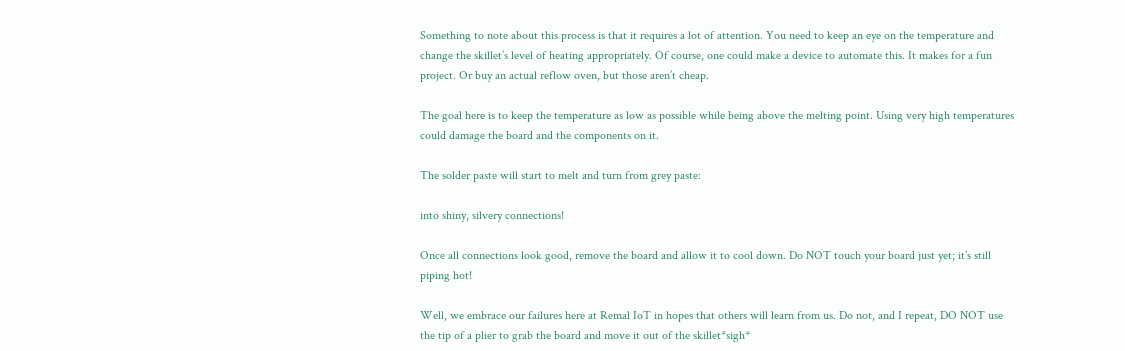Something to note about this process is that it requires a lot of attention. You need to keep an eye on the temperature and change the skillet’s level of heating appropriately. Of course, one could make a device to automate this. It makes for a fun project. Or buy an actual reflow oven, but those aren’t cheap.

The goal here is to keep the temperature as low as possible while being above the melting point. Using very high temperatures could damage the board and the components on it.

The solder paste will start to melt and turn from grey paste:

into shiny, silvery connections!

Once all connections look good, remove the board and allow it to cool down. Do NOT touch your board just yet; it’s still piping hot!

Well, we embrace our failures here at Remal IoT in hopes that others will learn from us. Do not, and I repeat, DO NOT use the tip of a plier to grab the board and move it out of the skillet*sigh*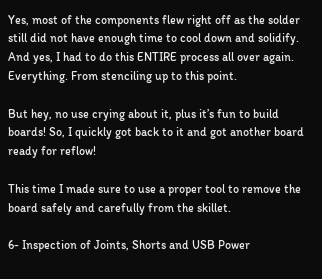Yes, most of the components flew right off as the solder still did not have enough time to cool down and solidify. And yes, I had to do this ENTIRE process all over again. Everything. From stenciling up to this point.

But hey, no use crying about it, plus it’s fun to build boards! So, I quickly got back to it and got another board ready for reflow!

This time I made sure to use a proper tool to remove the board safely and carefully from the skillet.

6- Inspection of Joints, Shorts and USB Power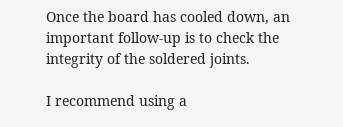Once the board has cooled down, an important follow-up is to check the integrity of the soldered joints.

I recommend using a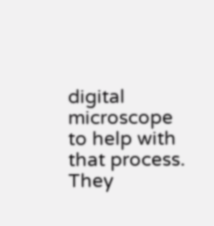digital microscope to help with that process. They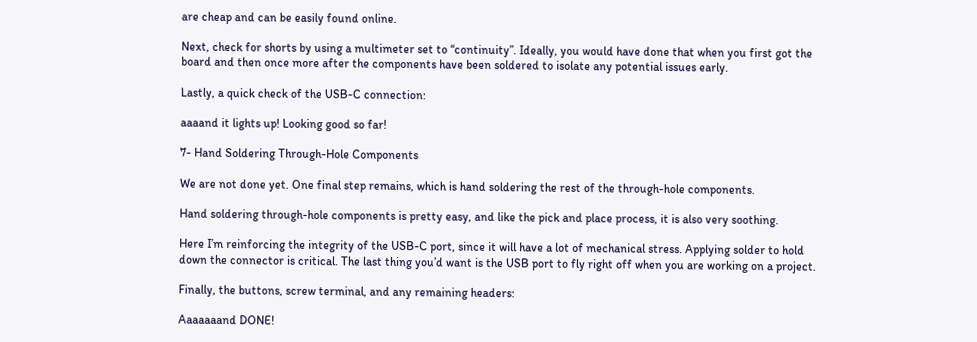are cheap and can be easily found online.

Next, check for shorts by using a multimeter set to “continuity”. Ideally, you would have done that when you first got the board and then once more after the components have been soldered to isolate any potential issues early.

Lastly, a quick check of the USB-C connection:

aaaand it lights up! Looking good so far!

7- Hand Soldering Through-Hole Components

We are not done yet. One final step remains, which is hand soldering the rest of the through-hole components.

Hand soldering through-hole components is pretty easy, and like the pick and place process, it is also very soothing.

Here I’m reinforcing the integrity of the USB-C port, since it will have a lot of mechanical stress. Applying solder to hold down the connector is critical. The last thing you’d want is the USB port to fly right off when you are working on a project.

Finally, the buttons, screw terminal, and any remaining headers:

Aaaaaaand DONE!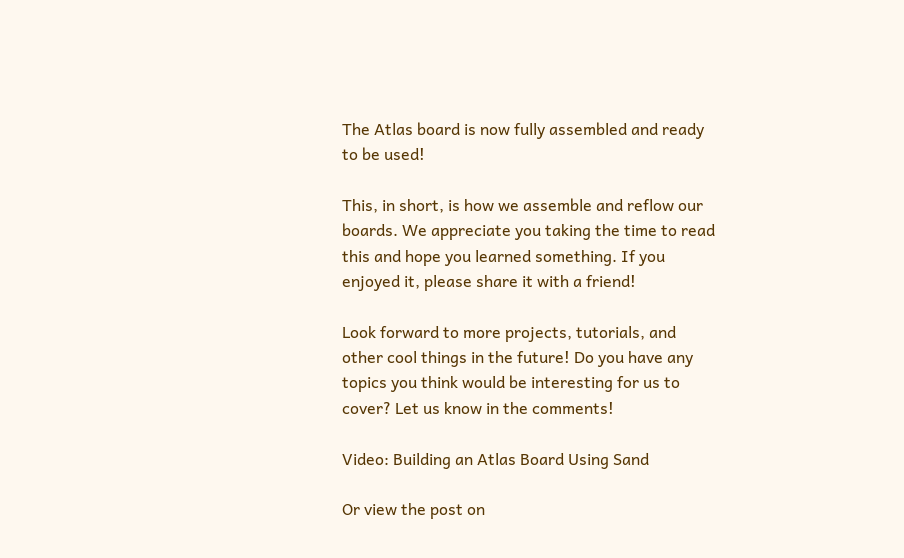The Atlas board is now fully assembled and ready to be used!

This, in short, is how we assemble and reflow our boards. We appreciate you taking the time to read this and hope you learned something. If you enjoyed it, please share it with a friend!

Look forward to more projects, tutorials, and other cool things in the future! Do you have any topics you think would be interesting for us to cover? Let us know in the comments!

Video: Building an Atlas Board Using Sand

Or view the post on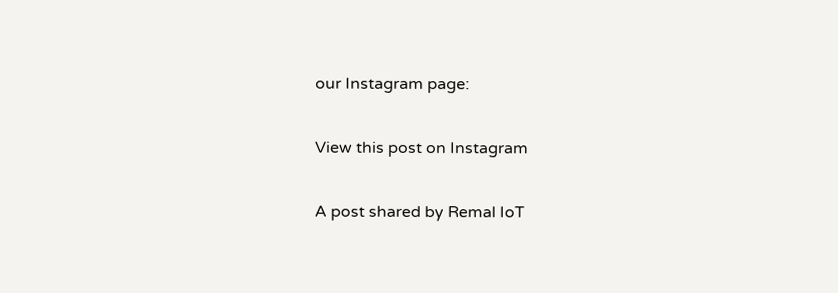our Instagram page:

View this post on Instagram

A post shared by Remal IoT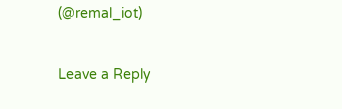(@remal_iot)

Leave a Reply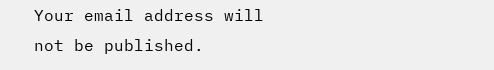Your email address will not be published.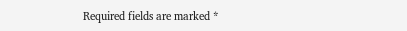Required fields are marked *